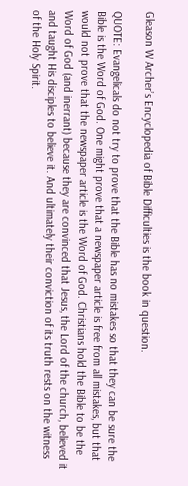Gleason W Archer’s Encyclopedia of Bible Difficulties is the book in question.

QUOTE: Evangelicals do not try to prove that the Bible has no mistakes so that they can be sure the Bible is the Word of God. One might prove that a newspaper article is free from all mistakes, but that would not prove that the newspaper article is the Word of God. Christians hold the Bible to be the Word of God (and inerrant) because they are convinced that Jesus, the Lord of the church, believed it and taught His disciples to believe it. And ultimately their conviction of its truth rests on the witness of the Holy Spirit.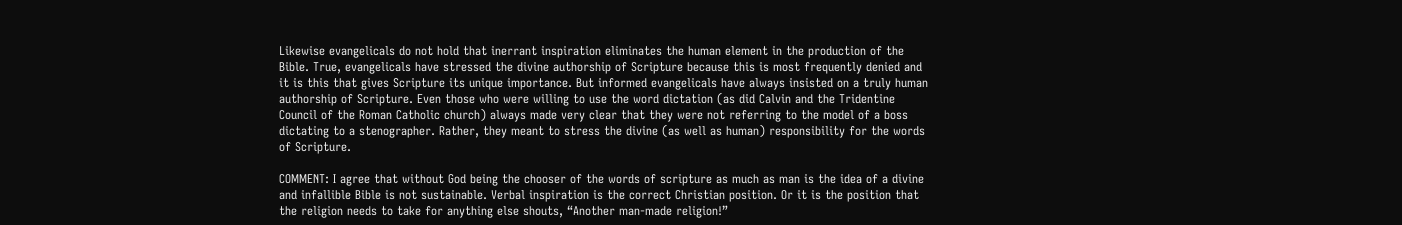Likewise evangelicals do not hold that inerrant inspiration eliminates the human element in the production of the Bible. True, evangelicals have stressed the divine authorship of Scripture because this is most frequently denied and it is this that gives Scripture its unique importance. But informed evangelicals have always insisted on a truly human authorship of Scripture. Even those who were willing to use the word dictation (as did Calvin and the Tridentine Council of the Roman Catholic church) always made very clear that they were not referring to the model of a boss dictating to a stenographer. Rather, they meant to stress the divine (as well as human) responsibility for the words of Scripture.

COMMENT: I agree that without God being the chooser of the words of scripture as much as man is the idea of a divine and infallible Bible is not sustainable. Verbal inspiration is the correct Christian position. Or it is the position that the religion needs to take for anything else shouts, “Another man-made religion!”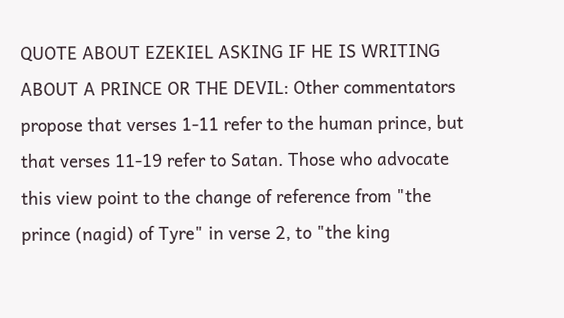QUOTE ABOUT EZEKIEL ASKING IF HE IS WRITING ABOUT A PRINCE OR THE DEVIL: Other commentators propose that verses 1-11 refer to the human prince, but that verses 11-19 refer to Satan. Those who advocate this view point to the change of reference from "the prince (nagid) of Tyre" in verse 2, to "the king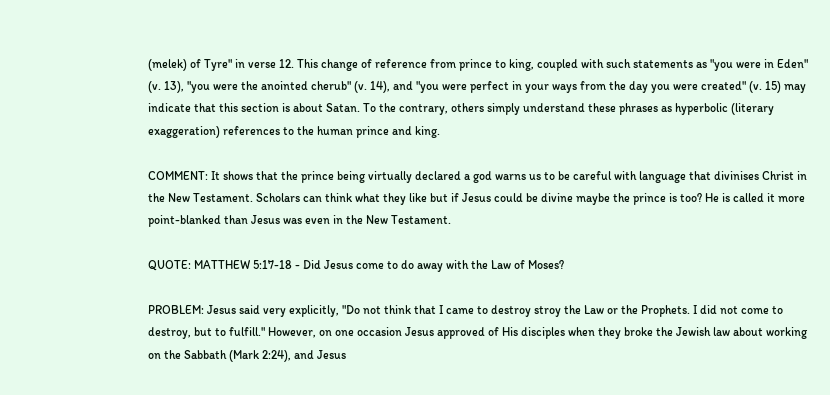(melek) of Tyre" in verse 12. This change of reference from prince to king, coupled with such statements as "you were in Eden" (v. 13), "you were the anointed cherub" (v. 14), and "you were perfect in your ways from the day you were created" (v. 15) may indicate that this section is about Satan. To the contrary, others simply understand these phrases as hyperbolic (literary exaggeration) references to the human prince and king.

COMMENT: It shows that the prince being virtually declared a god warns us to be careful with language that divinises Christ in the New Testament. Scholars can think what they like but if Jesus could be divine maybe the prince is too? He is called it more point-blanked than Jesus was even in the New Testament.

QUOTE: MATTHEW 5:17-18 - Did Jesus come to do away with the Law of Moses?

PROBLEM: Jesus said very explicitly, "Do not think that I came to destroy stroy the Law or the Prophets. I did not come to destroy, but to fulfill." However, on one occasion Jesus approved of His disciples when they broke the Jewish law about working on the Sabbath (Mark 2:24), and Jesus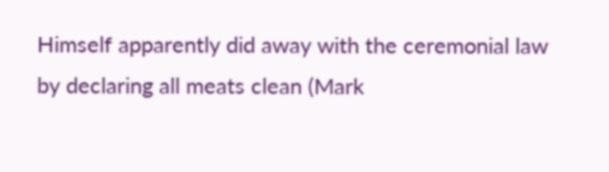Himself apparently did away with the ceremonial law by declaring all meats clean (Mark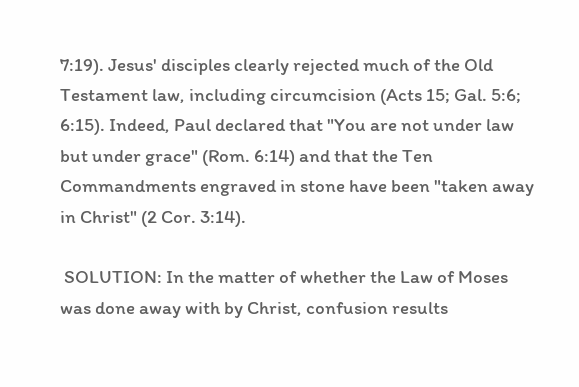7:19). Jesus' disciples clearly rejected much of the Old Testament law, including circumcision (Acts 15; Gal. 5:6; 6:15). Indeed, Paul declared that "You are not under law but under grace" (Rom. 6:14) and that the Ten Commandments engraved in stone have been "taken away in Christ" (2 Cor. 3:14).

 SOLUTION: In the matter of whether the Law of Moses was done away with by Christ, confusion results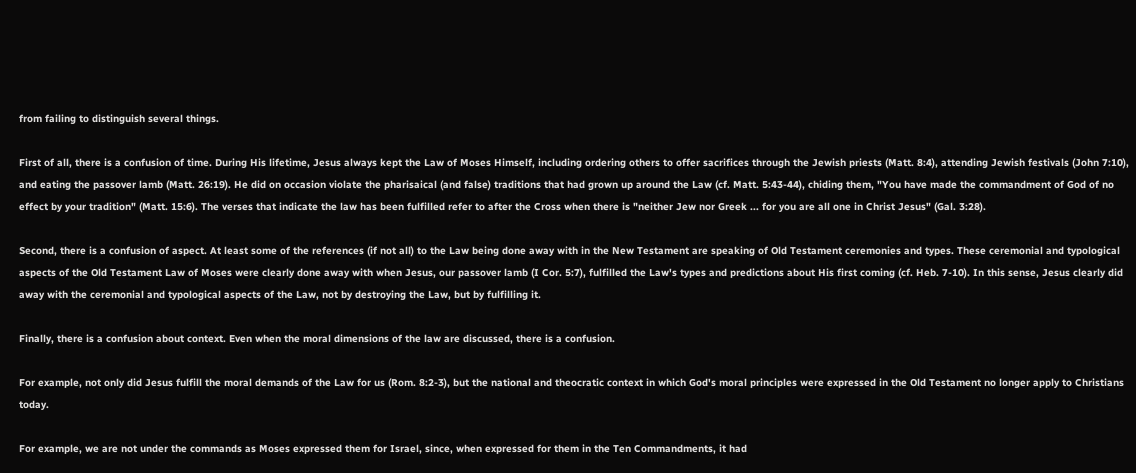from failing to distinguish several things.

First of all, there is a confusion of time. During His lifetime, Jesus always kept the Law of Moses Himself, including ordering others to offer sacrifices through the Jewish priests (Matt. 8:4), attending Jewish festivals (John 7:10), and eating the passover lamb (Matt. 26:19). He did on occasion violate the pharisaical (and false) traditions that had grown up around the Law (cf. Matt. 5:43-44), chiding them, "You have made the commandment of God of no effect by your tradition" (Matt. 15:6). The verses that indicate the law has been fulfilled refer to after the Cross when there is "neither Jew nor Greek ... for you are all one in Christ Jesus" (Gal. 3:28).

Second, there is a confusion of aspect. At least some of the references (if not all) to the Law being done away with in the New Testament are speaking of Old Testament ceremonies and types. These ceremonial and typological aspects of the Old Testament Law of Moses were clearly done away with when Jesus, our passover lamb (I Cor. 5:7), fulfilled the Law's types and predictions about His first coming (cf. Heb. 7-10). In this sense, Jesus clearly did away with the ceremonial and typological aspects of the Law, not by destroying the Law, but by fulfilling it.

Finally, there is a confusion about context. Even when the moral dimensions of the law are discussed, there is a confusion.

For example, not only did Jesus fulfill the moral demands of the Law for us (Rom. 8:2-3), but the national and theocratic context in which God's moral principles were expressed in the Old Testament no longer apply to Christians today.

For example, we are not under the commands as Moses expressed them for Israel, since, when expressed for them in the Ten Commandments, it had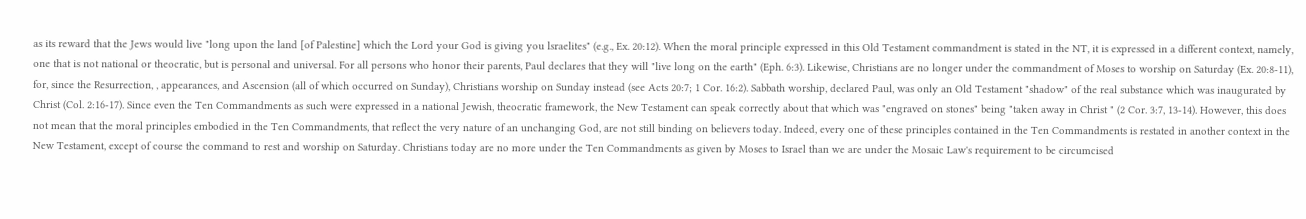as its reward that the Jews would live "long upon the land [of Palestine] which the Lord your God is giving you lsraelites" (e.g., Ex. 20:12). When the moral principle expressed in this Old Testament commandment is stated in the NT, it is expressed in a different context, namely, one that is not national or theocratic, but is personal and universal. For all persons who honor their parents, Paul declares that they will "live long on the earth" (Eph. 6:3). Likewise, Christians are no longer under the commandment of Moses to worship on Saturday (Ex. 20:8-11), for, since the Resurrection, , appearances, and Ascension (all of which occurred on Sunday), Christians worship on Sunday instead (see Acts 20:7; 1 Cor. 16:2). Sabbath worship, declared Paul, was only an Old Testament "shadow" of the real substance which was inaugurated by Christ (Col. 2:16-17). Since even the Ten Commandments as such were expressed in a national Jewish, theocratic framework, the New Testament can speak correctly about that which was "engraved on stones" being "taken away in Christ " (2 Cor. 3:7, 13-14). However, this does not mean that the moral principles embodied in the Ten Commandments, that reflect the very nature of an unchanging God, are not still binding on believers today. Indeed, every one of these principles contained in the Ten Commandments is restated in another context in the New Testament, except of course the command to rest and worship on Saturday. Christians today are no more under the Ten Commandments as given by Moses to Israel than we are under the Mosaic Law's requirement to be circumcised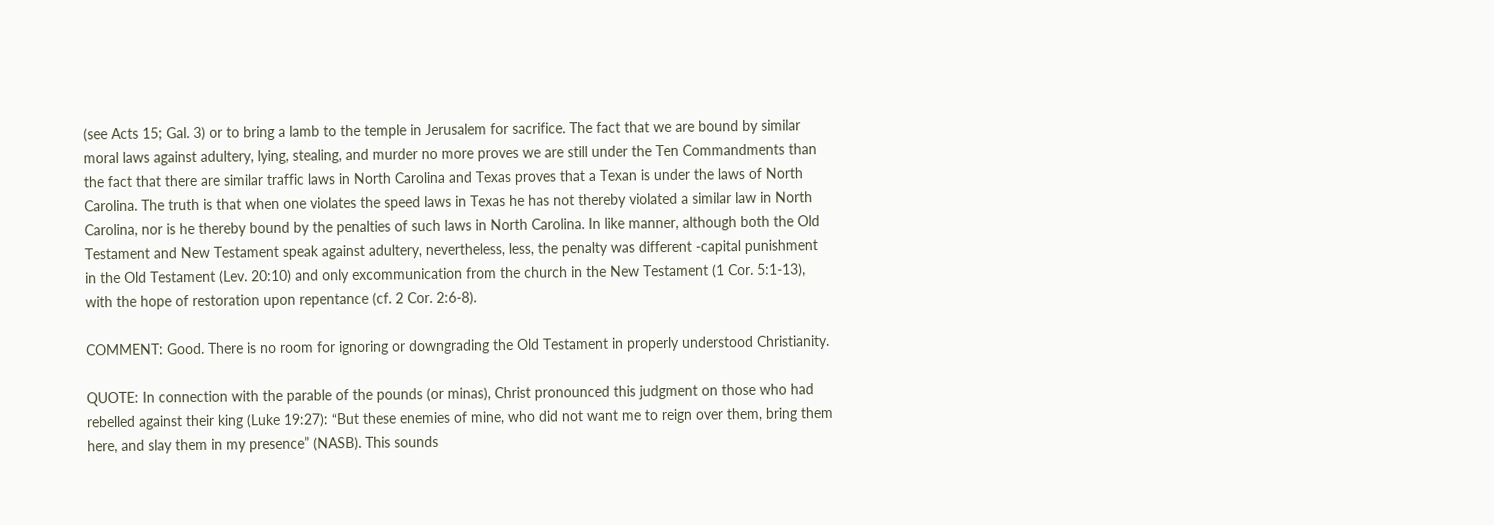(see Acts 15; Gal. 3) or to bring a lamb to the temple in Jerusalem for sacrifice. The fact that we are bound by similar moral laws against adultery, lying, stealing, and murder no more proves we are still under the Ten Commandments than the fact that there are similar traffic laws in North Carolina and Texas proves that a Texan is under the laws of North Carolina. The truth is that when one violates the speed laws in Texas he has not thereby violated a similar law in North Carolina, nor is he thereby bound by the penalties of such laws in North Carolina. In like manner, although both the Old Testament and New Testament speak against adultery, nevertheless, less, the penalty was different -capital punishment in the Old Testament (Lev. 20:10) and only excommunication from the church in the New Testament (1 Cor. 5:1-13), with the hope of restoration upon repentance (cf. 2 Cor. 2:6-8).

COMMENT: Good. There is no room for ignoring or downgrading the Old Testament in properly understood Christianity.

QUOTE: In connection with the parable of the pounds (or minas), Christ pronounced this judgment on those who had rebelled against their king (Luke 19:27): “But these enemies of mine, who did not want me to reign over them, bring them here, and slay them in my presence” (NASB). This sounds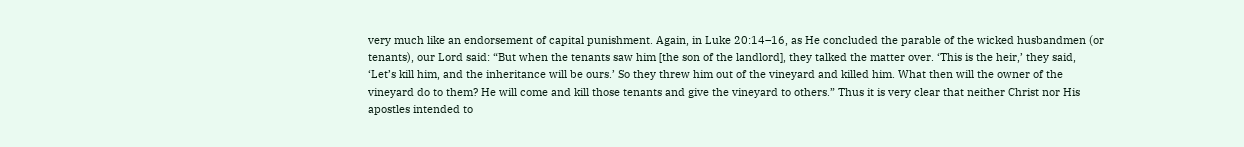very much like an endorsement of capital punishment. Again, in Luke 20:14–16, as He concluded the parable of the wicked husbandmen (or tenants), our Lord said: “But when the tenants saw him [the son of the landlord], they talked the matter over. ‘This is the heir,’ they said, ‘Let’s kill him, and the inheritance will be ours.’ So they threw him out of the vineyard and killed him. What then will the owner of the vineyard do to them? He will come and kill those tenants and give the vineyard to others.” Thus it is very clear that neither Christ nor His apostles intended to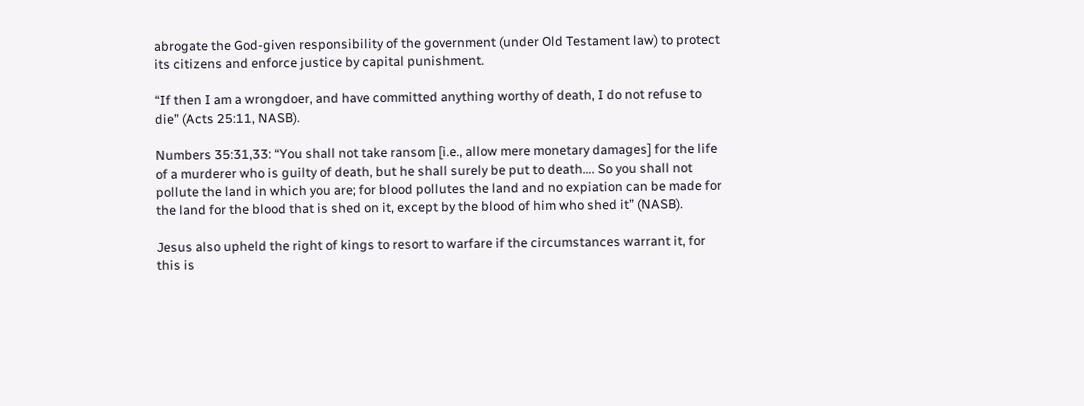abrogate the God-given responsibility of the government (under Old Testament law) to protect its citizens and enforce justice by capital punishment.

“If then I am a wrongdoer, and have committed anything worthy of death, I do not refuse to die” (Acts 25:11, NASB).

Numbers 35:31,33: “You shall not take ransom [i.e., allow mere monetary damages] for the life of a murderer who is guilty of death, but he shall surely be put to death…. So you shall not pollute the land in which you are; for blood pollutes the land and no expiation can be made for the land for the blood that is shed on it, except by the blood of him who shed it” (NASB).

Jesus also upheld the right of kings to resort to warfare if the circumstances warrant it, for this is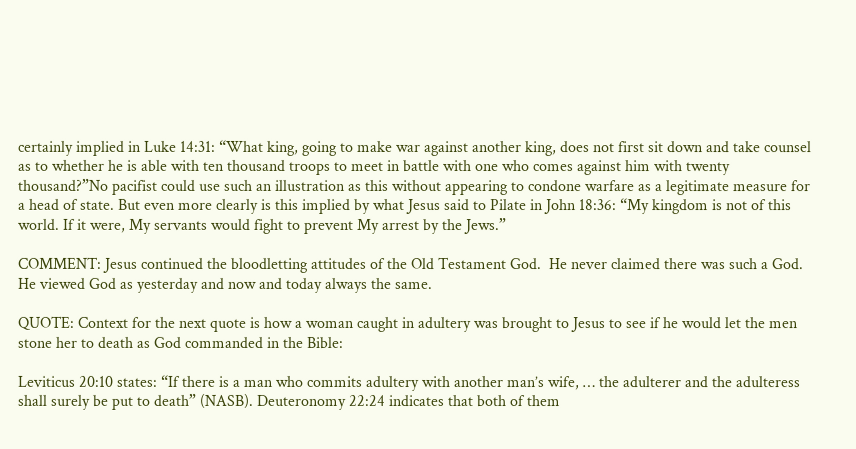certainly implied in Luke 14:31: “What king, going to make war against another king, does not first sit down and take counsel as to whether he is able with ten thousand troops to meet in battle with one who comes against him with twenty thousand?”No pacifist could use such an illustration as this without appearing to condone warfare as a legitimate measure for a head of state. But even more clearly is this implied by what Jesus said to Pilate in John 18:36: “My kingdom is not of this world. If it were, My servants would fight to prevent My arrest by the Jews.”

COMMENT: Jesus continued the bloodletting attitudes of the Old Testament God.  He never claimed there was such a God.  He viewed God as yesterday and now and today always the same.

QUOTE: Context for the next quote is how a woman caught in adultery was brought to Jesus to see if he would let the men stone her to death as God commanded in the Bible:

Leviticus 20:10 states: “If there is a man who commits adultery with another man’s wife, … the adulterer and the adulteress shall surely be put to death” (NASB). Deuteronomy 22:24 indicates that both of them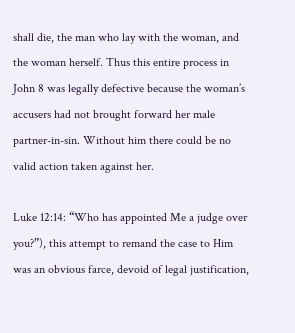shall die, the man who lay with the woman, and the woman herself. Thus this entire process in John 8 was legally defective because the woman’s accusers had not brought forward her male partner-in-sin. Without him there could be no valid action taken against her.

Luke 12:14: “Who has appointed Me a judge over you?”), this attempt to remand the case to Him was an obvious farce, devoid of legal justification,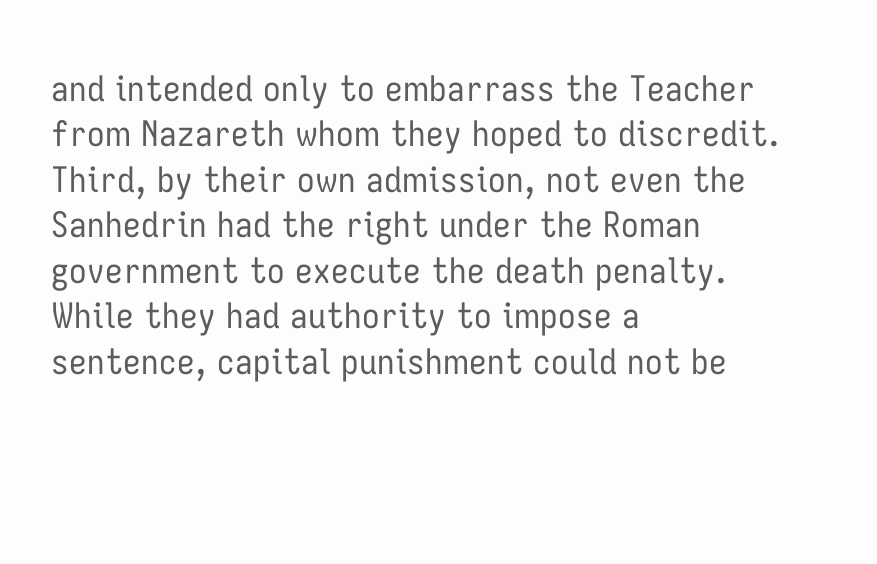and intended only to embarrass the Teacher from Nazareth whom they hoped to discredit. Third, by their own admission, not even the Sanhedrin had the right under the Roman government to execute the death penalty. While they had authority to impose a sentence, capital punishment could not be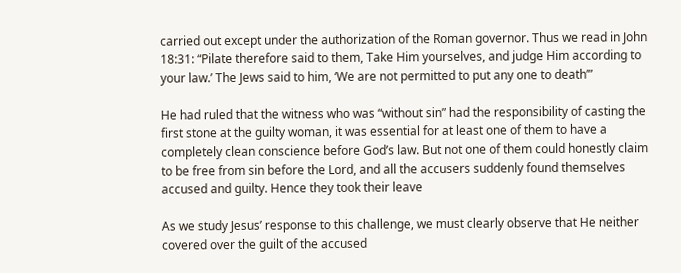carried out except under the authorization of the Roman governor. Thus we read in John 18:31: “Pilate therefore said to them, Take Him yourselves, and judge Him according to your law.’ The Jews said to him, ‘We are not permitted to put any one to death’”

He had ruled that the witness who was “without sin” had the responsibility of casting the first stone at the guilty woman, it was essential for at least one of them to have a completely clean conscience before God’s law. But not one of them could honestly claim to be free from sin before the Lord, and all the accusers suddenly found themselves accused and guilty. Hence they took their leave

As we study Jesus’ response to this challenge, we must clearly observe that He neither covered over the guilt of the accused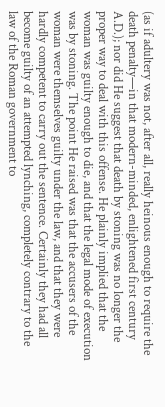(as if adultery was not, after all, really heinous enough to require the death penalty—in that modern-minded, enlightened first century A.D.); nor did He suggest that death by stoning was no longer the proper way to deal with this offense. He plainly implied that the woman was guilty enough to die, and that the legal mode of execution was by stoning. The point He raised was that the accusers of the woman were themselves guilty under the law, and that they were hardly competent to carry out the sentence. Certainly they had all become guilty of an attempted lynching, completely contrary to the law of the Roman government to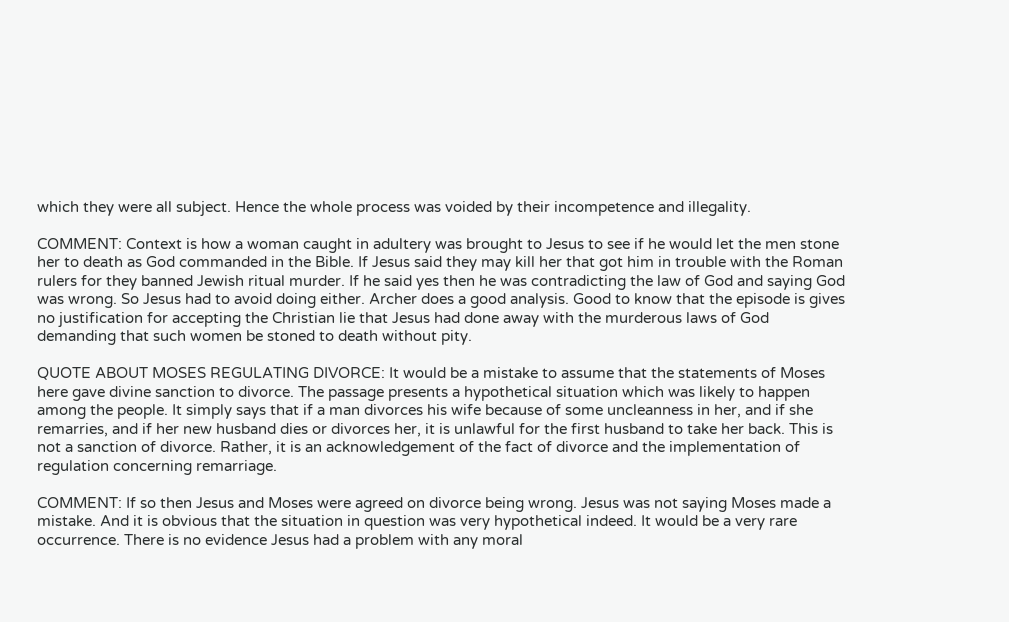which they were all subject. Hence the whole process was voided by their incompetence and illegality.

COMMENT: Context is how a woman caught in adultery was brought to Jesus to see if he would let the men stone her to death as God commanded in the Bible. If Jesus said they may kill her that got him in trouble with the Roman rulers for they banned Jewish ritual murder. If he said yes then he was contradicting the law of God and saying God was wrong. So Jesus had to avoid doing either. Archer does a good analysis. Good to know that the episode is gives no justification for accepting the Christian lie that Jesus had done away with the murderous laws of God demanding that such women be stoned to death without pity.

QUOTE ABOUT MOSES REGULATING DIVORCE: It would be a mistake to assume that the statements of Moses here gave divine sanction to divorce. The passage presents a hypothetical situation which was likely to happen among the people. It simply says that if a man divorces his wife because of some uncleanness in her, and if she remarries, and if her new husband dies or divorces her, it is unlawful for the first husband to take her back. This is not a sanction of divorce. Rather, it is an acknowledgement of the fact of divorce and the implementation of regulation concerning remarriage.

COMMENT: If so then Jesus and Moses were agreed on divorce being wrong. Jesus was not saying Moses made a mistake. And it is obvious that the situation in question was very hypothetical indeed. It would be a very rare occurrence. There is no evidence Jesus had a problem with any moral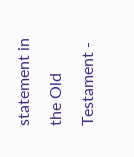statement in the Old Testament -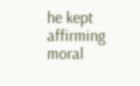he kept affirming moral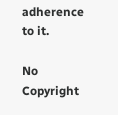adherence to it.

No Copyright